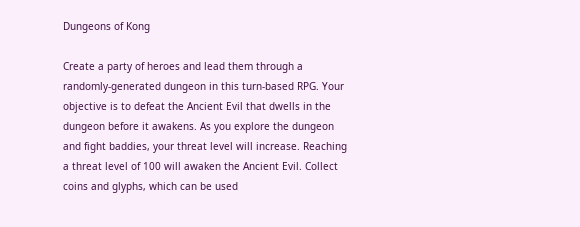Dungeons of Kong

Create a party of heroes and lead them through a randomly-generated dungeon in this turn-based RPG. Your objective is to defeat the Ancient Evil that dwells in the dungeon before it awakens. As you explore the dungeon and fight baddies, your threat level will increase. Reaching a threat level of 100 will awaken the Ancient Evil. Collect coins and glyphs, which can be used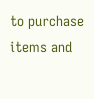to purchase items and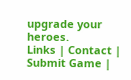upgrade your heroes.
Links | Contact | Submit Game |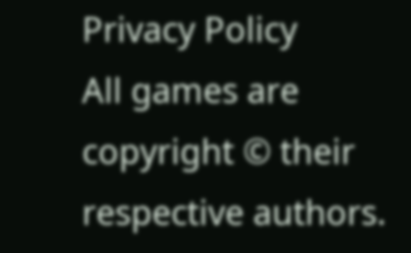Privacy Policy
All games are copyright © their respective authors.